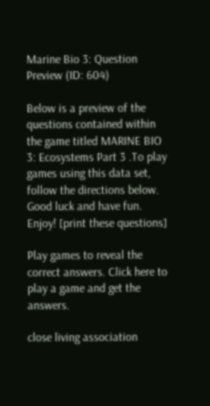Marine Bio 3: Question Preview (ID: 604)

Below is a preview of the questions contained within the game titled MARINE BIO 3: Ecosystems Part 3 .To play games using this data set, follow the directions below. Good luck and have fun. Enjoy! [print these questions]

Play games to reveal the correct answers. Click here to play a game and get the answers.

close living association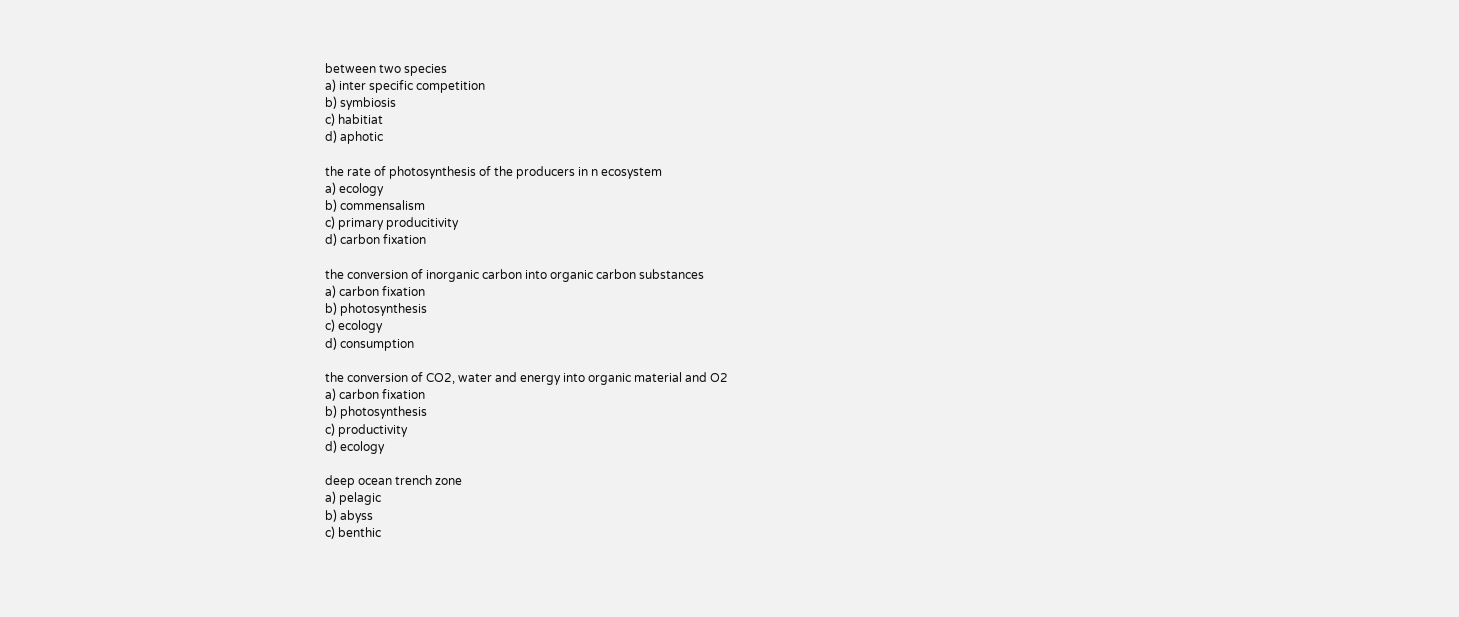between two species
a) inter specific competition
b) symbiosis
c) habitiat
d) aphotic

the rate of photosynthesis of the producers in n ecosystem
a) ecology
b) commensalism
c) primary producitivity
d) carbon fixation

the conversion of inorganic carbon into organic carbon substances
a) carbon fixation
b) photosynthesis
c) ecology
d) consumption

the conversion of CO2, water and energy into organic material and O2
a) carbon fixation
b) photosynthesis
c) productivity
d) ecology

deep ocean trench zone
a) pelagic
b) abyss
c) benthic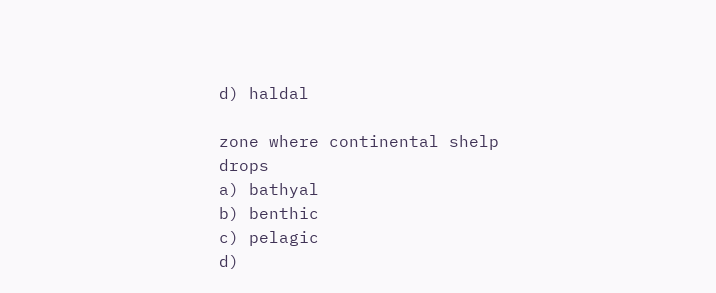d) haldal

zone where continental shelp drops
a) bathyal
b) benthic
c) pelagic
d)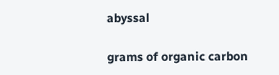abyssal

grams of organic carbon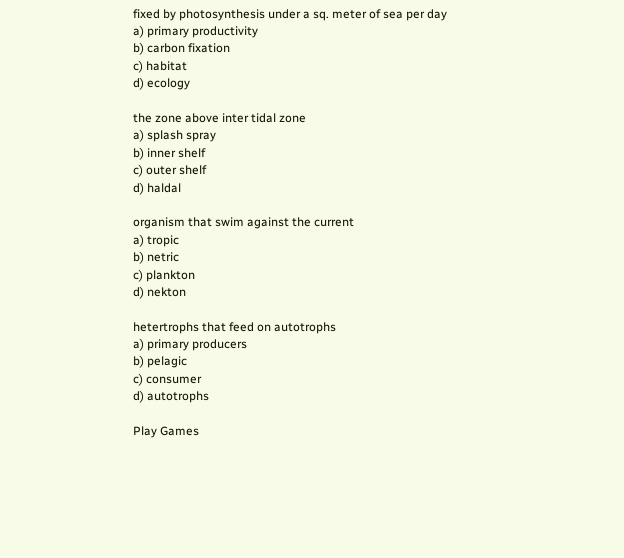fixed by photosynthesis under a sq. meter of sea per day
a) primary productivity
b) carbon fixation
c) habitat
d) ecology

the zone above inter tidal zone
a) splash spray
b) inner shelf
c) outer shelf
d) haldal

organism that swim against the current
a) tropic
b) netric
c) plankton
d) nekton

hetertrophs that feed on autotrophs
a) primary producers
b) pelagic
c) consumer
d) autotrophs

Play Games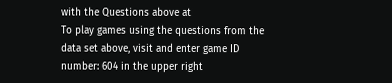with the Questions above at
To play games using the questions from the data set above, visit and enter game ID number: 604 in the upper right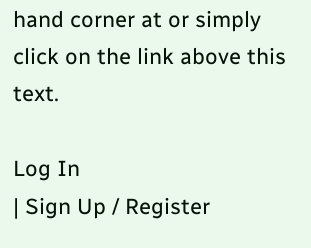hand corner at or simply click on the link above this text.

Log In
| Sign Up / Register